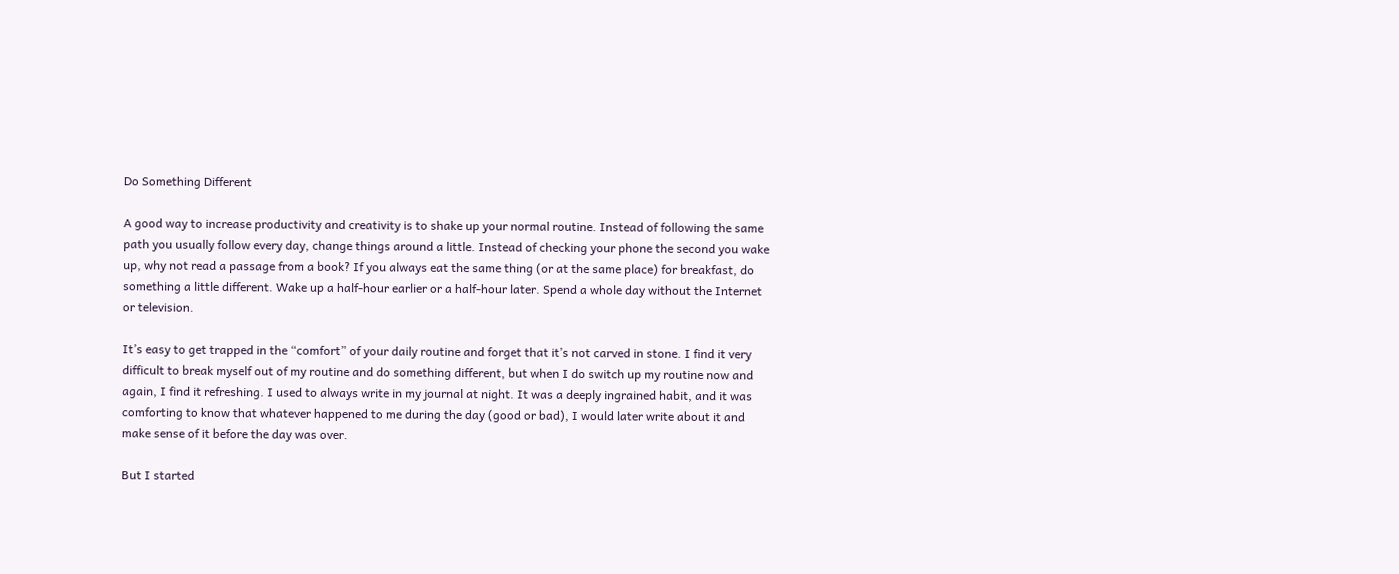Do Something Different

A good way to increase productivity and creativity is to shake up your normal routine. Instead of following the same path you usually follow every day, change things around a little. Instead of checking your phone the second you wake up, why not read a passage from a book? If you always eat the same thing (or at the same place) for breakfast, do something a little different. Wake up a half-hour earlier or a half-hour later. Spend a whole day without the Internet or television.

It’s easy to get trapped in the “comfort” of your daily routine and forget that it’s not carved in stone. I find it very difficult to break myself out of my routine and do something different, but when I do switch up my routine now and again, I find it refreshing. I used to always write in my journal at night. It was a deeply ingrained habit, and it was comforting to know that whatever happened to me during the day (good or bad), I would later write about it and make sense of it before the day was over.

But I started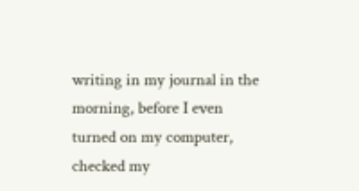writing in my journal in the morning, before I even turned on my computer, checked my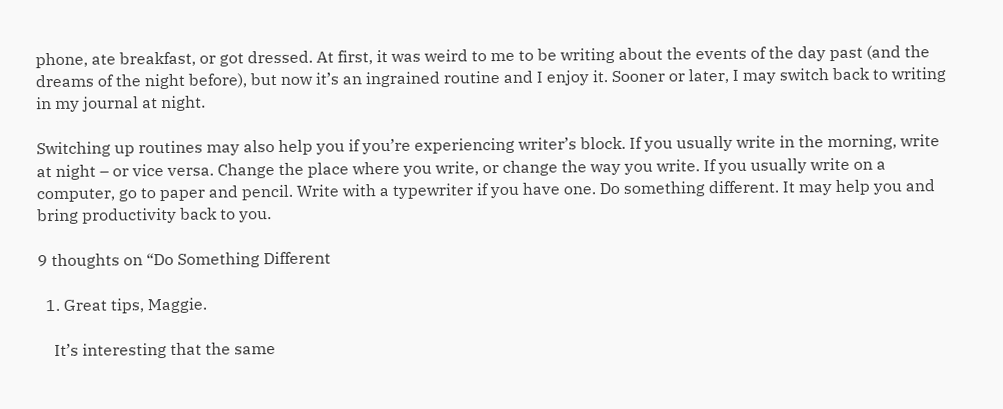phone, ate breakfast, or got dressed. At first, it was weird to me to be writing about the events of the day past (and the dreams of the night before), but now it’s an ingrained routine and I enjoy it. Sooner or later, I may switch back to writing in my journal at night.

Switching up routines may also help you if you’re experiencing writer’s block. If you usually write in the morning, write at night – or vice versa. Change the place where you write, or change the way you write. If you usually write on a computer, go to paper and pencil. Write with a typewriter if you have one. Do something different. It may help you and bring productivity back to you.

9 thoughts on “Do Something Different

  1. Great tips, Maggie.

    It’s interesting that the same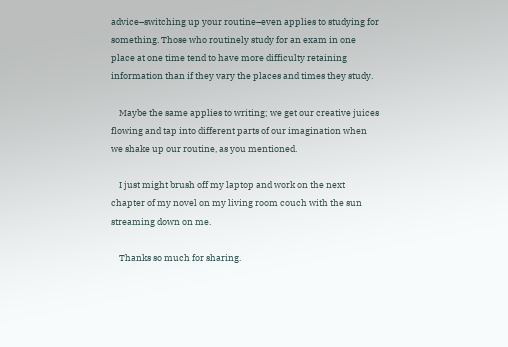advice–switching up your routine–even applies to studying for something. Those who routinely study for an exam in one place at one time tend to have more difficulty retaining information than if they vary the places and times they study.

    Maybe the same applies to writing; we get our creative juices flowing and tap into different parts of our imagination when we shake up our routine, as you mentioned.

    I just might brush off my laptop and work on the next chapter of my novel on my living room couch with the sun streaming down on me.

    Thanks so much for sharing.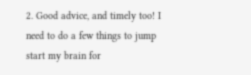2. Good advice, and timely too! I need to do a few things to jump start my brain for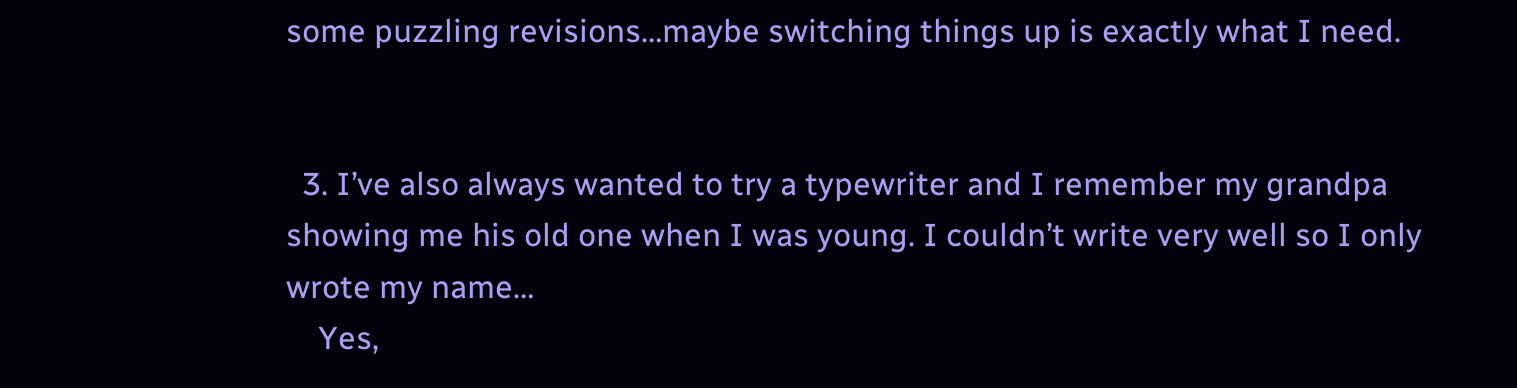some puzzling revisions…maybe switching things up is exactly what I need.


  3. I’ve also always wanted to try a typewriter and I remember my grandpa showing me his old one when I was young. I couldn’t write very well so I only wrote my name…
    Yes,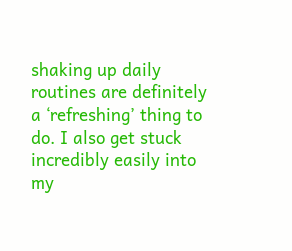shaking up daily routines are definitely a ‘refreshing’ thing to do. I also get stuck incredibly easily into my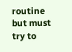routine but must try to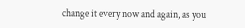change it every now and again, as you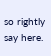so rightly say here.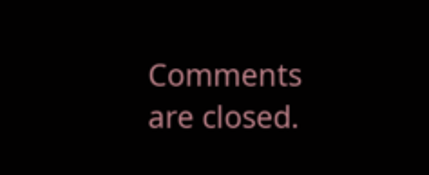Comments are closed.